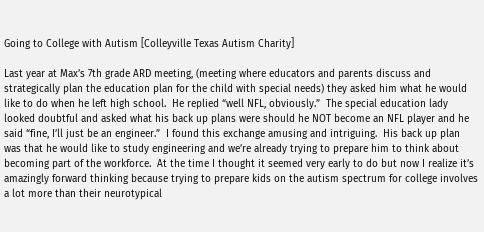Going to College with Autism [Colleyville Texas Autism Charity]

Last year at Max’s 7th grade ARD meeting, (meeting where educators and parents discuss and strategically plan the education plan for the child with special needs) they asked him what he would like to do when he left high school.  He replied “well NFL, obviously.”  The special education lady looked doubtful and asked what his back up plans were should he NOT become an NFL player and he said “fine, I’ll just be an engineer.”  I found this exchange amusing and intriguing.  His back up plan was that he would like to study engineering and we’re already trying to prepare him to think about becoming part of the workforce.  At the time I thought it seemed very early to do but now I realize it’s amazingly forward thinking because trying to prepare kids on the autism spectrum for college involves a lot more than their neurotypical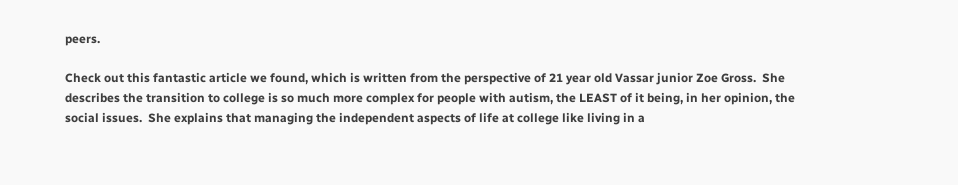peers.

Check out this fantastic article we found, which is written from the perspective of 21 year old Vassar junior Zoe Gross.  She describes the transition to college is so much more complex for people with autism, the LEAST of it being, in her opinion, the social issues.  She explains that managing the independent aspects of life at college like living in a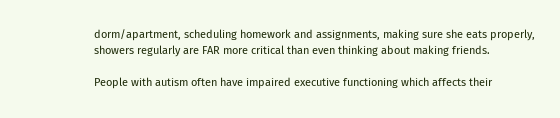dorm/apartment, scheduling homework and assignments, making sure she eats properly, showers regularly are FAR more critical than even thinking about making friends.

People with autism often have impaired executive functioning which affects their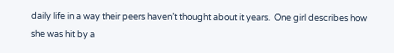daily life in a way their peers haven’t thought about it years.  One girl describes how she was hit by a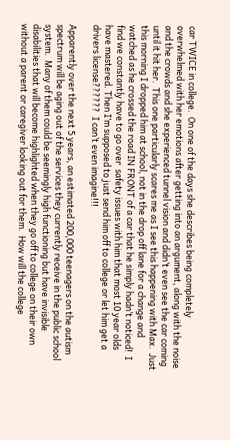car TWICE in college.  On one of the days she describes being completely overwhelmed with her emotions after getting into an argument, along with the noise and the crowds and she experienced tunnel vision and didn’t even see the car coming until it hit her.  This one particularly scares me as I see this happening with Max.  Just this morning I dropped him at school, not in the drop off lane for a change and watched as he crossed the road IN FRONT of a car that he simply hadn’t noticed!  I find we constantly have to go over  safety issues with him that most 10 year olds have mastered. Then I’m supposed to just send him off to college or let him get a drivers license??????  I can’t even imagine!!!

Apparently over the next 5 years, an estimated 200,000 teenagers on the autism spectrum will be aging out of the services they currently receive in the public school system.  Many of them could be seemingly high functioning but have invisible disabilities that will become highlighted when they go off to college on their own without a parent or caregiver looking out for them.  How will the college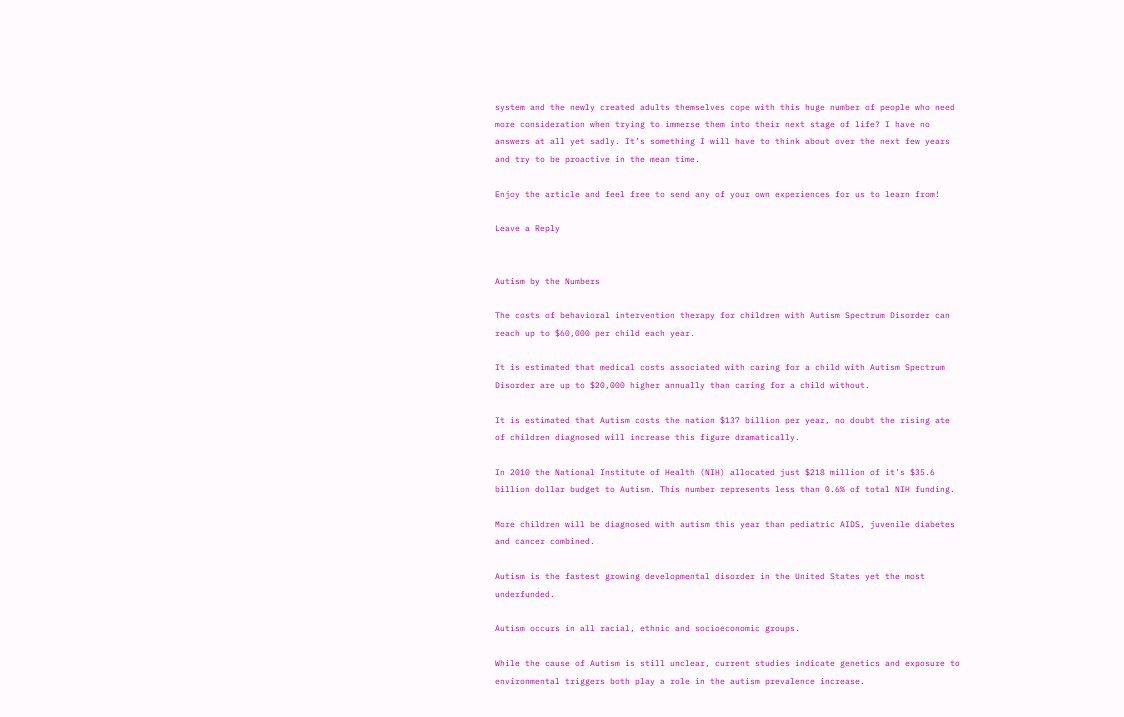system and the newly created adults themselves cope with this huge number of people who need more consideration when trying to immerse them into their next stage of life? I have no answers at all yet sadly. It’s something I will have to think about over the next few years and try to be proactive in the mean time.

Enjoy the article and feel free to send any of your own experiences for us to learn from!

Leave a Reply


Autism by the Numbers

The costs of behavioral intervention therapy for children with Autism Spectrum Disorder can reach up to $60,000 per child each year.

It is estimated that medical costs associated with caring for a child with Autism Spectrum Disorder are up to $20,000 higher annually than caring for a child without.

It is estimated that Autism costs the nation $137 billion per year, no doubt the rising ate of children diagnosed will increase this figure dramatically.

In 2010 the National Institute of Health (NIH) allocated just $218 million of it’s $35.6 billion dollar budget to Autism. This number represents less than 0.6% of total NIH funding.

More children will be diagnosed with autism this year than pediatric AIDS, juvenile diabetes and cancer combined.

Autism is the fastest growing developmental disorder in the United States yet the most underfunded.

Autism occurs in all racial, ethnic and socioeconomic groups.

While the cause of Autism is still unclear, current studies indicate genetics and exposure to environmental triggers both play a role in the autism prevalence increase.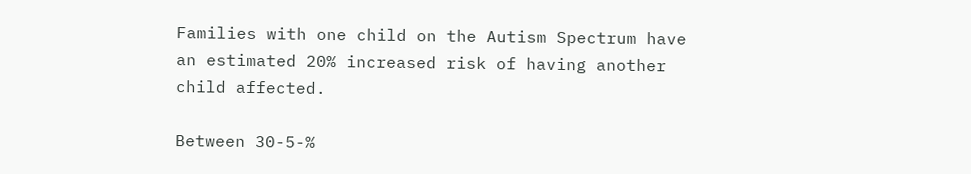Families with one child on the Autism Spectrum have an estimated 20% increased risk of having another child affected.

Between 30-5-%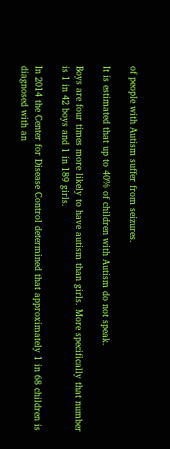of people with Autism suffer from seizures.

It is estimated that up to 40% of children with Autism do not speak.

Boys are four times more likely to have autism than girls. More specifically that number is 1 in 42 boys and 1 in 189 girls.

In 2014 the Center for Disease Control determined that approximately 1 in 68 children is diagnosed with an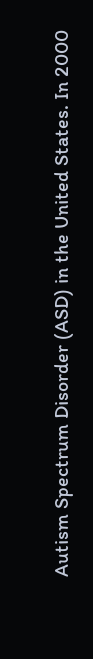Autism Spectrum Disorder (ASD) in the United States. In 2000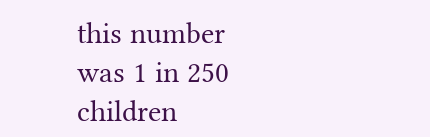this number was 1 in 250 children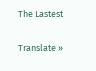The Lastest

Translate »